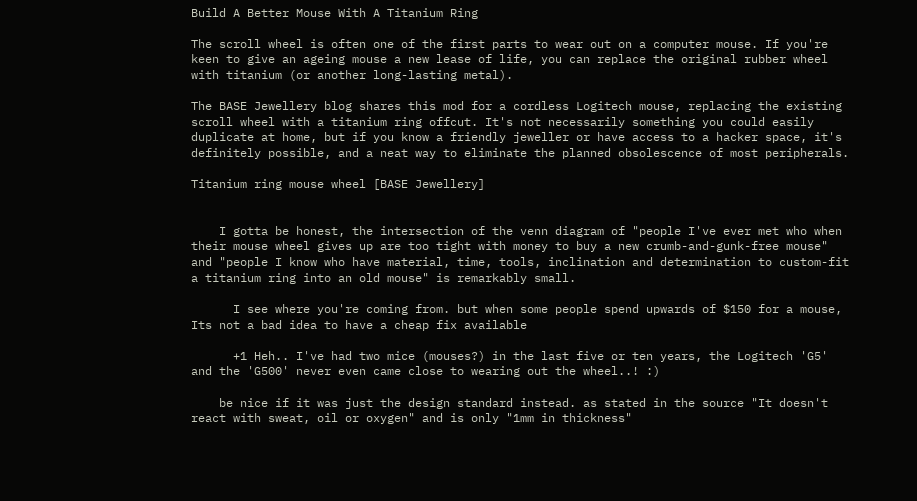Build A Better Mouse With A Titanium Ring

The scroll wheel is often one of the first parts to wear out on a computer mouse. If you're keen to give an ageing mouse a new lease of life, you can replace the original rubber wheel with titanium (or another long-lasting metal).

The BASE Jewellery blog shares this mod for a cordless Logitech mouse, replacing the existing scroll wheel with a titanium ring offcut. It's not necessarily something you could easily duplicate at home, but if you know a friendly jeweller or have access to a hacker space, it's definitely possible, and a neat way to eliminate the planned obsolescence of most peripherals.

Titanium ring mouse wheel [BASE Jewellery]


    I gotta be honest, the intersection of the venn diagram of "people I've ever met who when their mouse wheel gives up are too tight with money to buy a new crumb-and-gunk-free mouse" and "people I know who have material, time, tools, inclination and determination to custom-fit a titanium ring into an old mouse" is remarkably small.

      I see where you're coming from. but when some people spend upwards of $150 for a mouse, Its not a bad idea to have a cheap fix available

      +1 Heh.. I've had two mice (mouses?) in the last five or ten years, the Logitech 'G5' and the 'G500' never even came close to wearing out the wheel..! :)

    be nice if it was just the design standard instead. as stated in the source "It doesn't react with sweat, oil or oxygen" and is only "1mm in thickness"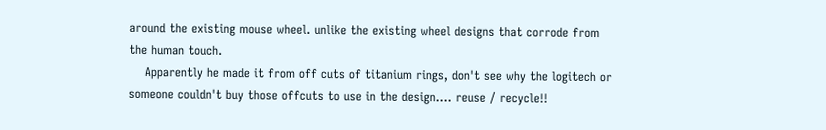around the existing mouse wheel. unlike the existing wheel designs that corrode from the human touch.
    Apparently he made it from off cuts of titanium rings, don't see why the logitech or someone couldn't buy those offcuts to use in the design.... reuse / recycle!!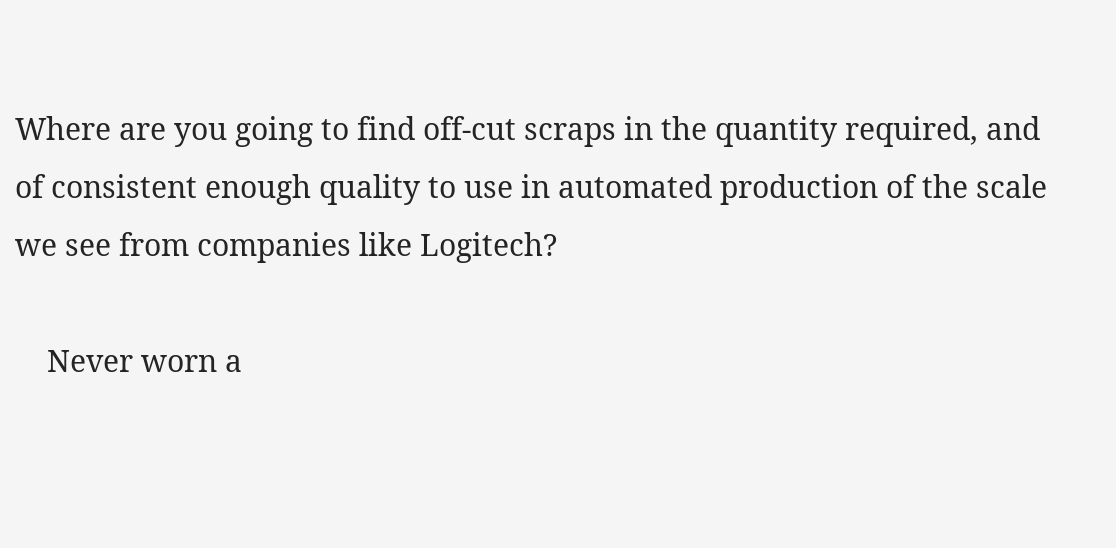Where are you going to find off-cut scraps in the quantity required, and of consistent enough quality to use in automated production of the scale we see from companies like Logitech?

    Never worn a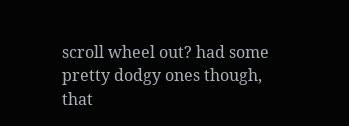scroll wheel out? had some pretty dodgy ones though, that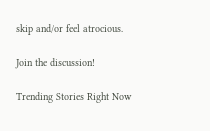skip and/or feel atrocious.

Join the discussion!

Trending Stories Right Now